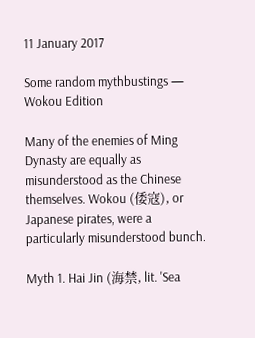11 January 2017

Some random mythbustings — Wokou Edition

Many of the enemies of Ming Dynasty are equally as misunderstood as the Chinese themselves. Wokou (倭寇), or Japanese pirates, were a particularly misunderstood bunch.

Myth 1. Hai Jin (海禁, lit. 'Sea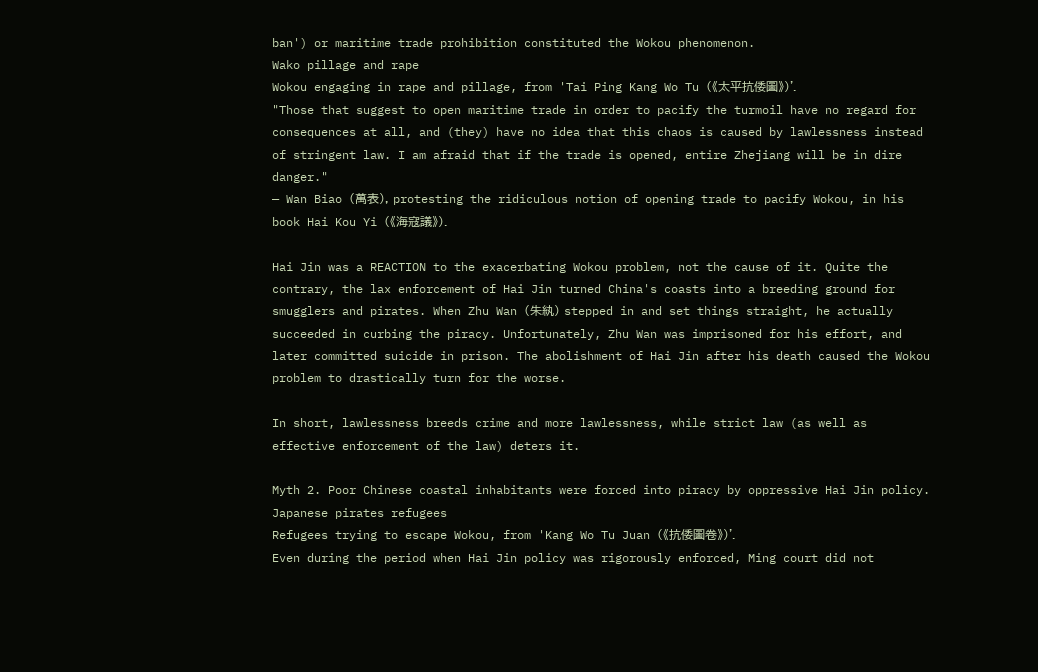ban') or maritime trade prohibition constituted the Wokou phenomenon.
Wako pillage and rape
Wokou engaging in rape and pillage, from 'Tai Ping Kang Wo Tu (《太平抗倭圖》)'.
"Those that suggest to open maritime trade in order to pacify the turmoil have no regard for consequences at all, and (they) have no idea that this chaos is caused by lawlessness instead of stringent law. I am afraid that if the trade is opened, entire Zhejiang will be in dire danger."
— Wan Biao (萬表), protesting the ridiculous notion of opening trade to pacify Wokou, in his book Hai Kou Yi (《海寇議》).

Hai Jin was a REACTION to the exacerbating Wokou problem, not the cause of it. Quite the contrary, the lax enforcement of Hai Jin turned China's coasts into a breeding ground for smugglers and pirates. When Zhu Wan (朱紈) stepped in and set things straight, he actually succeeded in curbing the piracy. Unfortunately, Zhu Wan was imprisoned for his effort, and later committed suicide in prison. The abolishment of Hai Jin after his death caused the Wokou problem to drastically turn for the worse.

In short, lawlessness breeds crime and more lawlessness, while strict law (as well as effective enforcement of the law) deters it.

Myth 2. Poor Chinese coastal inhabitants were forced into piracy by oppressive Hai Jin policy.
Japanese pirates refugees
Refugees trying to escape Wokou, from 'Kang Wo Tu Juan (《抗倭圖卷》)'.
Even during the period when Hai Jin policy was rigorously enforced, Ming court did not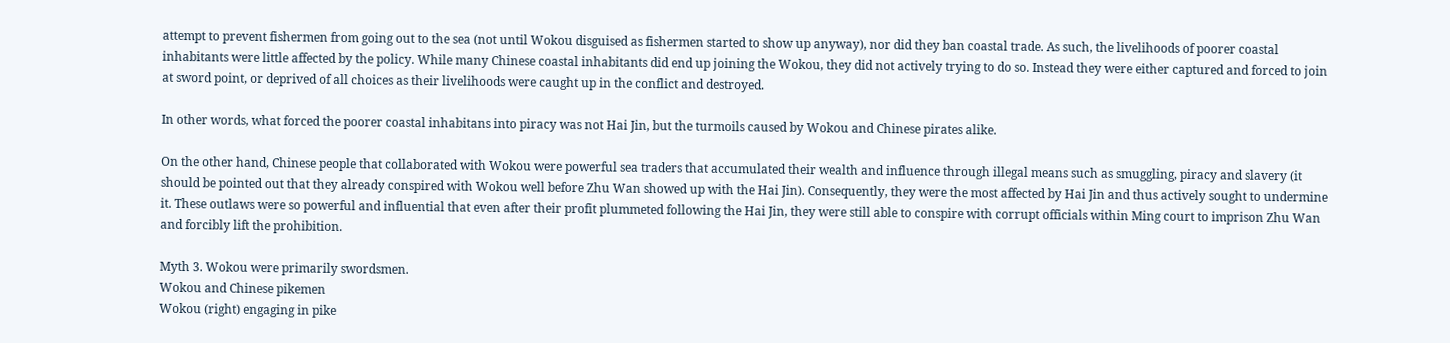attempt to prevent fishermen from going out to the sea (not until Wokou disguised as fishermen started to show up anyway), nor did they ban coastal trade. As such, the livelihoods of poorer coastal inhabitants were little affected by the policy. While many Chinese coastal inhabitants did end up joining the Wokou, they did not actively trying to do so. Instead they were either captured and forced to join at sword point, or deprived of all choices as their livelihoods were caught up in the conflict and destroyed.

In other words, what forced the poorer coastal inhabitans into piracy was not Hai Jin, but the turmoils caused by Wokou and Chinese pirates alike.

On the other hand, Chinese people that collaborated with Wokou were powerful sea traders that accumulated their wealth and influence through illegal means such as smuggling, piracy and slavery (it should be pointed out that they already conspired with Wokou well before Zhu Wan showed up with the Hai Jin). Consequently, they were the most affected by Hai Jin and thus actively sought to undermine it. These outlaws were so powerful and influential that even after their profit plummeted following the Hai Jin, they were still able to conspire with corrupt officials within Ming court to imprison Zhu Wan and forcibly lift the prohibition.

Myth 3. Wokou were primarily swordsmen.
Wokou and Chinese pikemen
Wokou (right) engaging in pike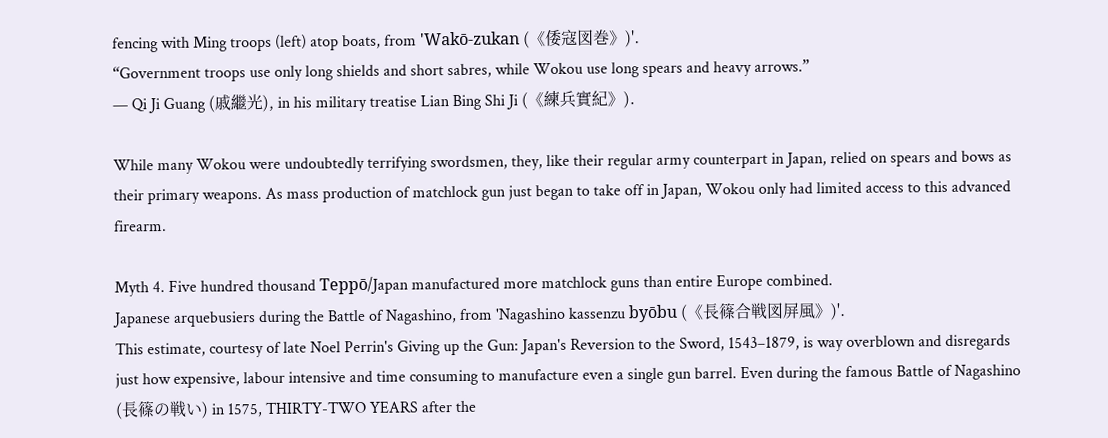fencing with Ming troops (left) atop boats, from 'Wakō-zukan (《倭寇図巻》)'.
“Government troops use only long shields and short sabres, while Wokou use long spears and heavy arrows.”
— Qi Ji Guang (戚繼光), in his military treatise Lian Bing Shi Ji (《練兵實紀》).

While many Wokou were undoubtedly terrifying swordsmen, they, like their regular army counterpart in Japan, relied on spears and bows as their primary weapons. As mass production of matchlock gun just began to take off in Japan, Wokou only had limited access to this advanced firearm.

Myth 4. Five hundred thousand Teppō/Japan manufactured more matchlock guns than entire Europe combined.
Japanese arquebusiers during the Battle of Nagashino, from 'Nagashino kassenzu byōbu (《長篠合戦図屏風》)'.
This estimate, courtesy of late Noel Perrin's Giving up the Gun: Japan's Reversion to the Sword, 1543–1879, is way overblown and disregards just how expensive, labour intensive and time consuming to manufacture even a single gun barrel. Even during the famous Battle of Nagashino (長篠の戦い) in 1575, THIRTY-TWO YEARS after the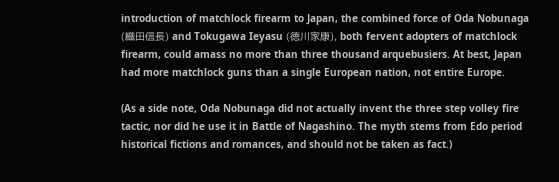introduction of matchlock firearm to Japan, the combined force of Oda Nobunaga (織田信長) and Tokugawa Ieyasu (徳川家康), both fervent adopters of matchlock firearm, could amass no more than three thousand arquebusiers. At best, Japan had more matchlock guns than a single European nation, not entire Europe.

(As a side note, Oda Nobunaga did not actually invent the three step volley fire tactic, nor did he use it in Battle of Nagashino. The myth stems from Edo period historical fictions and romances, and should not be taken as fact.)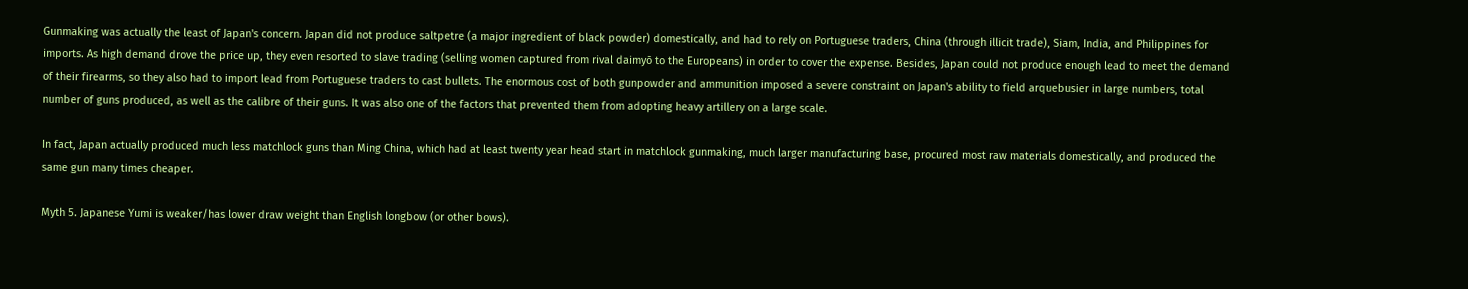Gunmaking was actually the least of Japan's concern. Japan did not produce saltpetre (a major ingredient of black powder) domestically, and had to rely on Portuguese traders, China (through illicit trade), Siam, India, and Philippines for imports. As high demand drove the price up, they even resorted to slave trading (selling women captured from rival daimyō to the Europeans) in order to cover the expense. Besides, Japan could not produce enough lead to meet the demand of their firearms, so they also had to import lead from Portuguese traders to cast bullets. The enormous cost of both gunpowder and ammunition imposed a severe constraint on Japan's ability to field arquebusier in large numbers, total number of guns produced, as well as the calibre of their guns. It was also one of the factors that prevented them from adopting heavy artillery on a large scale.

In fact, Japan actually produced much less matchlock guns than Ming China, which had at least twenty year head start in matchlock gunmaking, much larger manufacturing base, procured most raw materials domestically, and produced the same gun many times cheaper.

Myth 5. Japanese Yumi is weaker/has lower draw weight than English longbow (or other bows).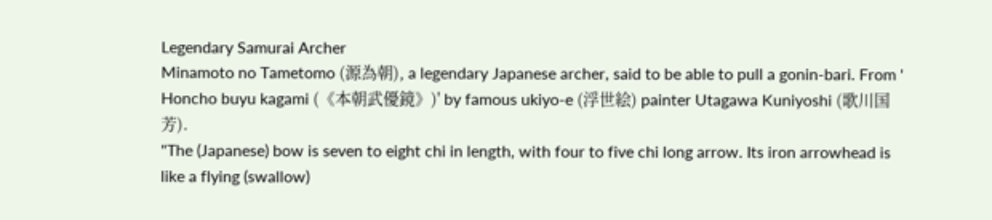Legendary Samurai Archer
Minamoto no Tametomo (源為朝), a legendary Japanese archer, said to be able to pull a gonin-bari. From ' Honcho buyu kagami (《本朝武優鏡》)' by famous ukiyo-e (浮世絵) painter Utagawa Kuniyoshi (歌川国芳).
"The (Japanese) bow is seven to eight chi in length, with four to five chi long arrow. Its iron arrowhead is like a flying (swallow)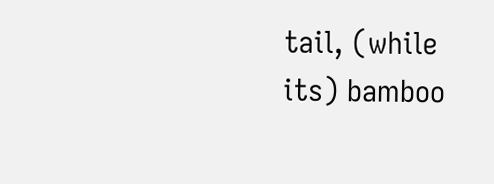tail, (while its) bamboo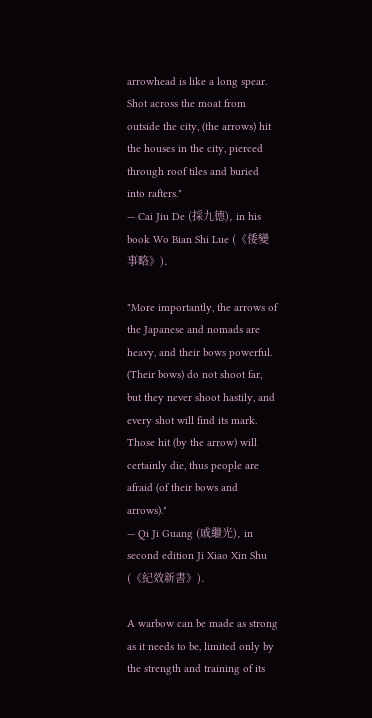arrowhead is like a long spear. Shot across the moat from outside the city, (the arrows) hit the houses in the city, pierced through roof tiles and buried into rafters."
— Cai Jiu De (採九德), in his book Wo Bian Shi Lue (《倭變事略》).

"More importantly, the arrows of the Japanese and nomads are heavy, and their bows powerful. (Their bows) do not shoot far, but they never shoot hastily, and every shot will find its mark. Those hit (by the arrow) will certainly die, thus people are afraid (of their bows and arrows)."
— Qi Ji Guang (戚繼光), in second edition Ji Xiao Xin Shu (《紀效新書》).

A warbow can be made as strong as it needs to be, limited only by the strength and training of its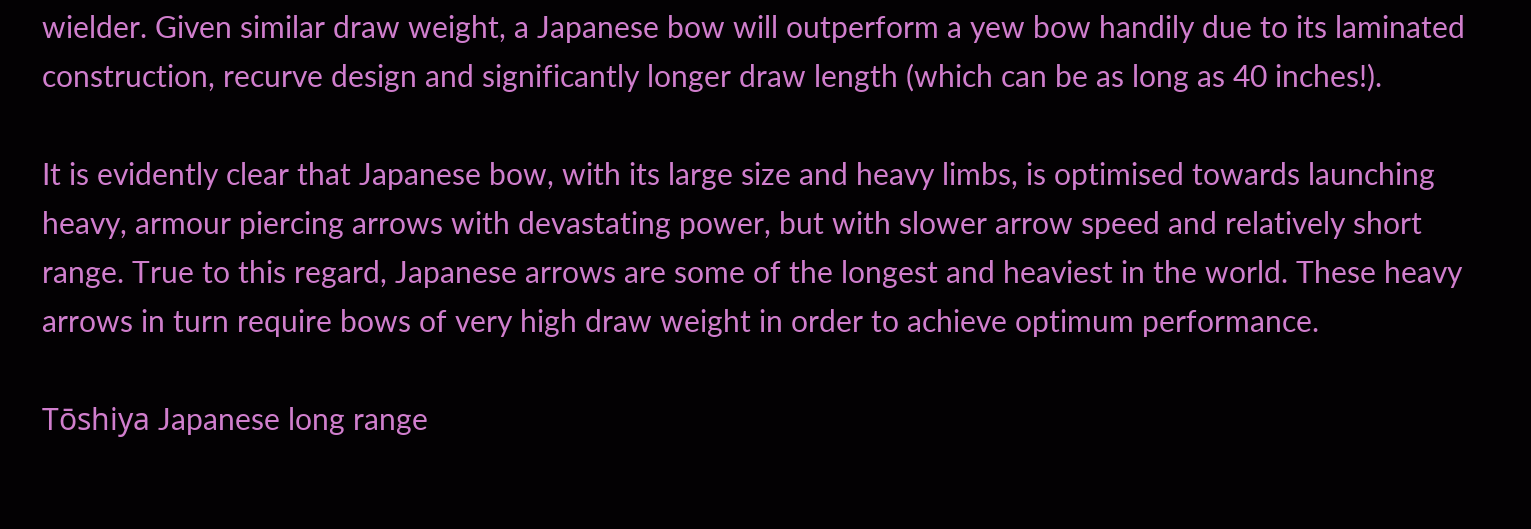wielder. Given similar draw weight, a Japanese bow will outperform a yew bow handily due to its laminated construction, recurve design and significantly longer draw length (which can be as long as 40 inches!).

It is evidently clear that Japanese bow, with its large size and heavy limbs, is optimised towards launching heavy, armour piercing arrows with devastating power, but with slower arrow speed and relatively short range. True to this regard, Japanese arrows are some of the longest and heaviest in the world. These heavy arrows in turn require bows of very high draw weight in order to achieve optimum performance.

Tōshiya Japanese long range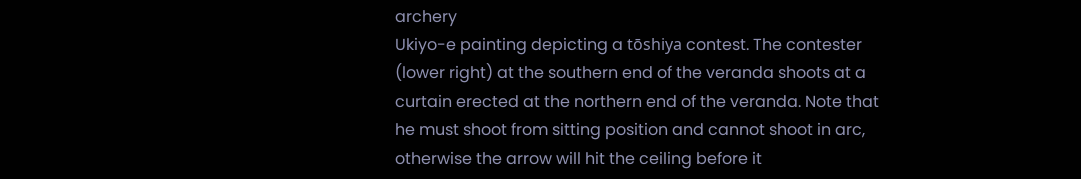archery
Ukiyo-e painting depicting a tōshiya contest. The contester (lower right) at the southern end of the veranda shoots at a curtain erected at the northern end of the veranda. Note that he must shoot from sitting position and cannot shoot in arc, otherwise the arrow will hit the ceiling before it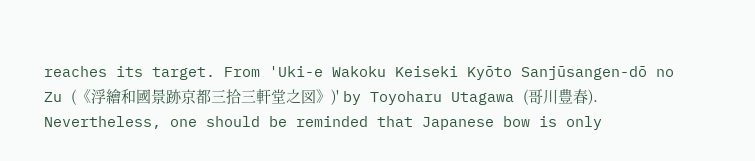reaches its target. From 'Uki-e Wakoku Keiseki Kyōto Sanjūsangen-dō no Zu (《浮繪和國景跡京都三拾三軒堂之図》)' by Toyoharu Utagawa (哥川豊春).
Nevertheless, one should be reminded that Japanese bow is only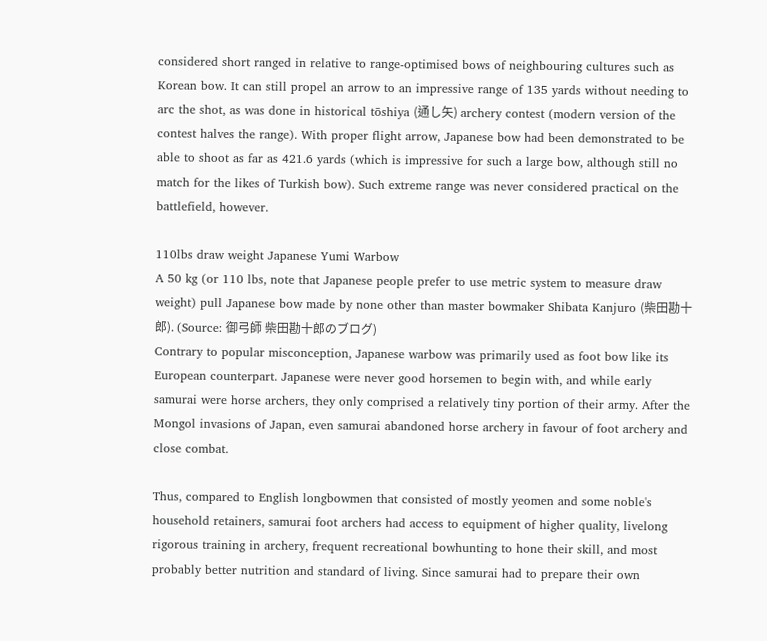considered short ranged in relative to range-optimised bows of neighbouring cultures such as Korean bow. It can still propel an arrow to an impressive range of 135 yards without needing to arc the shot, as was done in historical tōshiya (通し矢) archery contest (modern version of the contest halves the range). With proper flight arrow, Japanese bow had been demonstrated to be able to shoot as far as 421.6 yards (which is impressive for such a large bow, although still no match for the likes of Turkish bow). Such extreme range was never considered practical on the battlefield, however.

110lbs draw weight Japanese Yumi Warbow
A 50 kg (or 110 lbs, note that Japanese people prefer to use metric system to measure draw weight) pull Japanese bow made by none other than master bowmaker Shibata Kanjuro (柴田勘十郎). (Source: 御弓師 柴田勘十郎のブログ)
Contrary to popular misconception, Japanese warbow was primarily used as foot bow like its European counterpart. Japanese were never good horsemen to begin with, and while early samurai were horse archers, they only comprised a relatively tiny portion of their army. After the Mongol invasions of Japan, even samurai abandoned horse archery in favour of foot archery and close combat.

Thus, compared to English longbowmen that consisted of mostly yeomen and some noble's household retainers, samurai foot archers had access to equipment of higher quality, livelong rigorous training in archery, frequent recreational bowhunting to hone their skill, and most probably better nutrition and standard of living. Since samurai had to prepare their own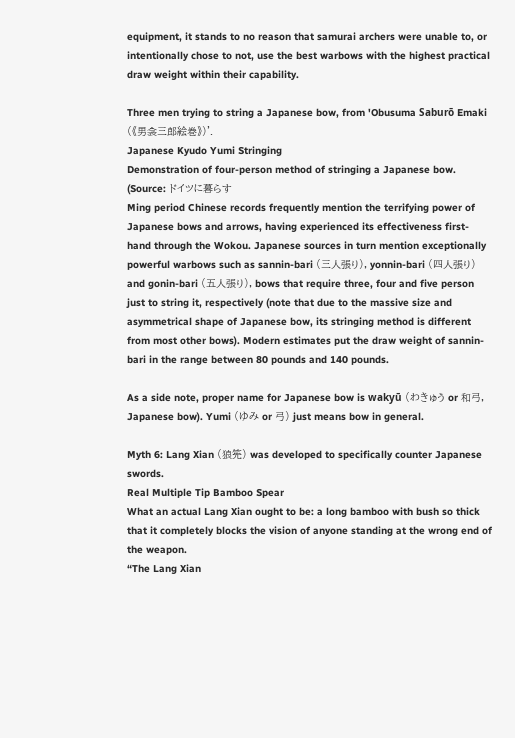equipment, it stands to no reason that samurai archers were unable to, or intentionally chose to not, use the best warbows with the highest practical draw weight within their capability.

Three men trying to string a Japanese bow, from 'Obusuma Saburō Emaki (《男衾三郎絵巻》)'.
Japanese Kyudo Yumi Stringing
Demonstration of four-person method of stringing a Japanese bow. (Source: ドイツに暮らす
Ming period Chinese records frequently mention the terrifying power of Japanese bows and arrows, having experienced its effectiveness first-hand through the Wokou. Japanese sources in turn mention exceptionally powerful warbows such as sannin-bari (三人張り), yonnin-bari (四人張り) and gonin-bari (五人張り), bows that require three, four and five person just to string it, respectively (note that due to the massive size and asymmetrical shape of Japanese bow, its stringing method is different from most other bows). Modern estimates put the draw weight of sannin-bari in the range between 80 pounds and 140 pounds.

As a side note, proper name for Japanese bow is wakyū (わきゅう or 和弓, Japanese bow). Yumi (ゆみ or 弓) just means bow in general.

Myth 6: Lang Xian (狼筅) was developed to specifically counter Japanese swords.
Real Multiple Tip Bamboo Spear
What an actual Lang Xian ought to be: a long bamboo with bush so thick that it completely blocks the vision of anyone standing at the wrong end of the weapon.
“The Lang Xian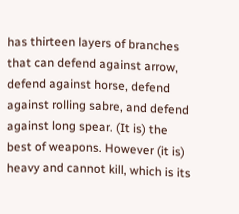has thirteen layers of branches that can defend against arrow, defend against horse, defend against rolling sabre, and defend against long spear. (It is) the best of weapons. However (it is) heavy and cannot kill, which is its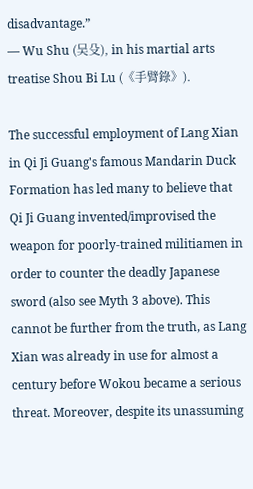disadvantage.”
— Wu Shu (吴殳), in his martial arts treatise Shou Bi Lu (《手臂錄》).

The successful employment of Lang Xian in Qi Ji Guang's famous Mandarin Duck Formation has led many to believe that Qi Ji Guang invented/improvised the weapon for poorly-trained militiamen in order to counter the deadly Japanese sword (also see Myth 3 above). This cannot be further from the truth, as Lang Xian was already in use for almost a century before Wokou became a serious threat. Moreover, despite its unassuming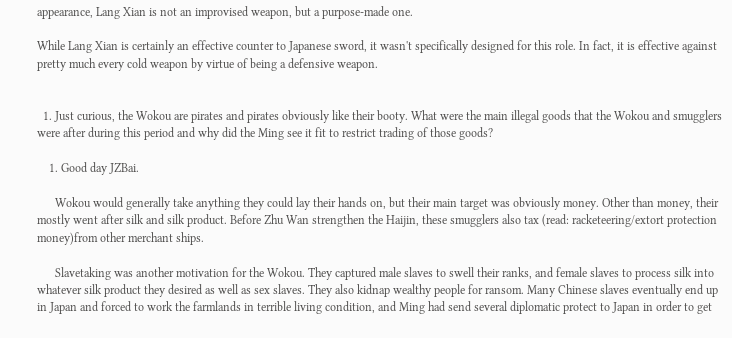appearance, Lang Xian is not an improvised weapon, but a purpose-made one.

While Lang Xian is certainly an effective counter to Japanese sword, it wasn't specifically designed for this role. In fact, it is effective against pretty much every cold weapon by virtue of being a defensive weapon.


  1. Just curious, the Wokou are pirates and pirates obviously like their booty. What were the main illegal goods that the Wokou and smugglers were after during this period and why did the Ming see it fit to restrict trading of those goods?

    1. Good day JZBai.

      Wokou would generally take anything they could lay their hands on, but their main target was obviously money. Other than money, their mostly went after silk and silk product. Before Zhu Wan strengthen the Haijin, these smugglers also tax (read: racketeering/extort protection money)from other merchant ships.

      Slavetaking was another motivation for the Wokou. They captured male slaves to swell their ranks, and female slaves to process silk into whatever silk product they desired as well as sex slaves. They also kidnap wealthy people for ransom. Many Chinese slaves eventually end up in Japan and forced to work the farmlands in terrible living condition, and Ming had send several diplomatic protect to Japan in order to get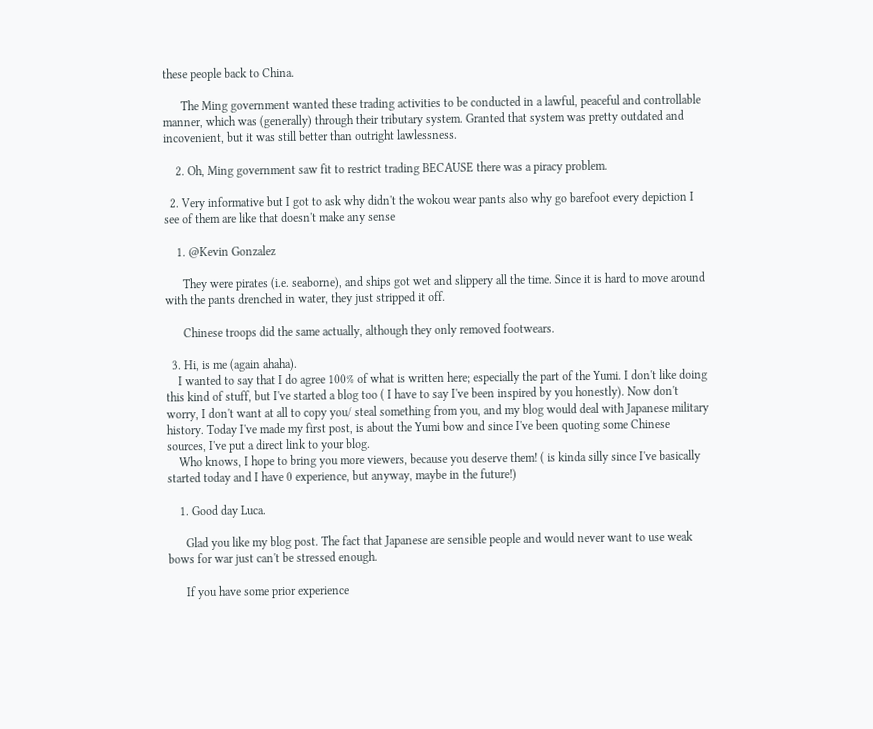these people back to China.

      The Ming government wanted these trading activities to be conducted in a lawful, peaceful and controllable manner, which was (generally) through their tributary system. Granted that system was pretty outdated and incovenient, but it was still better than outright lawlessness.

    2. Oh, Ming government saw fit to restrict trading BECAUSE there was a piracy problem.

  2. Very informative but I got to ask why didn't the wokou wear pants also why go barefoot every depiction I see of them are like that doesn't make any sense

    1. @Kevin Gonzalez

      They were pirates (i.e. seaborne), and ships got wet and slippery all the time. Since it is hard to move around with the pants drenched in water, they just stripped it off.

      Chinese troops did the same actually, although they only removed footwears.

  3. Hi, is me (again ahaha).
    I wanted to say that I do agree 100% of what is written here; especially the part of the Yumi. I don't like doing this kind of stuff, but I've started a blog too ( I have to say I've been inspired by you honestly). Now don't worry, I don't want at all to copy you/ steal something from you, and my blog would deal with Japanese military history. Today I've made my first post, is about the Yumi bow and since I've been quoting some Chinese sources, I've put a direct link to your blog.
    Who knows, I hope to bring you more viewers, because you deserve them! ( is kinda silly since I've basically started today and I have 0 experience, but anyway, maybe in the future!)

    1. Good day Luca.

      Glad you like my blog post. The fact that Japanese are sensible people and would never want to use weak bows for war just can't be stressed enough.

      If you have some prior experience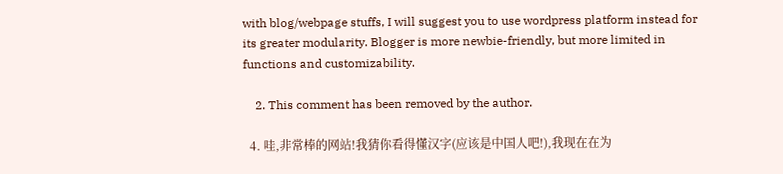with blog/webpage stuffs, I will suggest you to use wordpress platform instead for its greater modularity. Blogger is more newbie-friendly, but more limited in functions and customizability.

    2. This comment has been removed by the author.

  4. 哇,非常棒的网站!我猜你看得懂汉字(应该是中国人吧!),我现在在为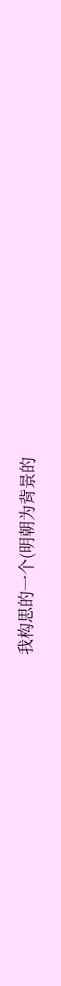我构思的一个(明朝为背景的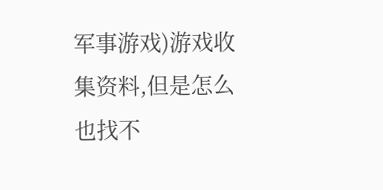军事游戏)游戏收集资料,但是怎么也找不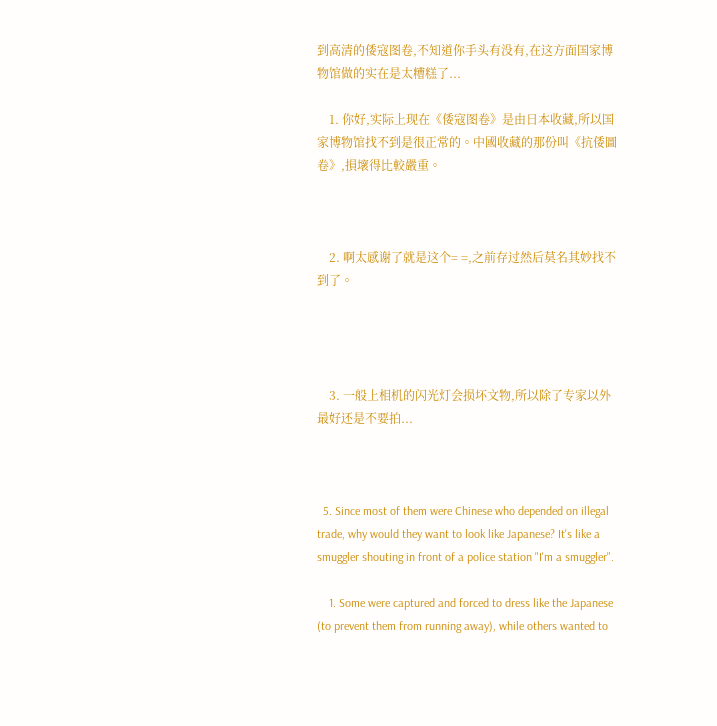到高清的倭寇图卷,不知道你手头有没有,在这方面国家博物馆做的实在是太糟糕了...

    1. 你好,实际上现在《倭寇图卷》是由日本收藏,所以国家博物馆找不到是很正常的。中國收藏的那份叫《抗倭圖卷》,損壞得比較嚴重。



    2. 啊太感谢了就是这个= =,之前存过然后莫名其妙找不到了。




    3. 一般上相机的闪光灯会损坏文物,所以除了专家以外最好还是不要拍...



  5. Since most of them were Chinese who depended on illegal trade, why would they want to look like Japanese? It's like a smuggler shouting in front of a police station "I'm a smuggler".

    1. Some were captured and forced to dress like the Japanese (to prevent them from running away), while others wanted to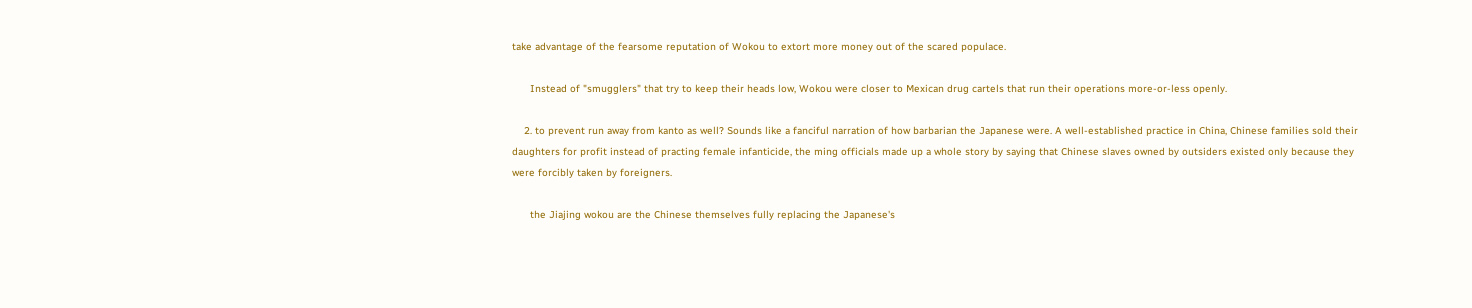take advantage of the fearsome reputation of Wokou to extort more money out of the scared populace.

      Instead of "smugglers" that try to keep their heads low, Wokou were closer to Mexican drug cartels that run their operations more-or-less openly.

    2. to prevent run away from kanto as well? Sounds like a fanciful narration of how barbarian the Japanese were. A well-established practice in China, Chinese families sold their daughters for profit instead of practing female infanticide, the ming officials made up a whole story by saying that Chinese slaves owned by outsiders existed only because they were forcibly taken by foreigners.

      the Jiajing wokou are the Chinese themselves fully replacing the Japanese's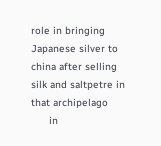role in bringing Japanese silver to china after selling silk and saltpetre in that archipelago
      in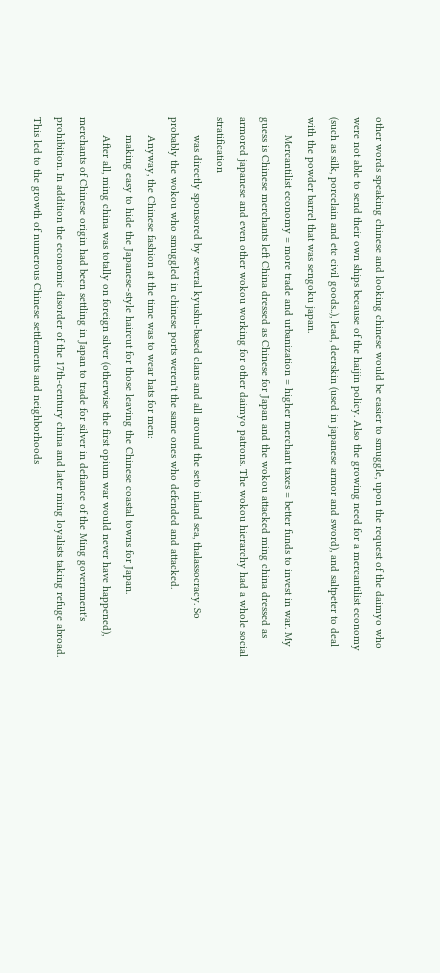other words speaking chinese and looking chinese would be easier to smuggle, upon the request of the daimyo who were not able to send their own ships because of the haijin policy. Also the growing need for a mercantilist economy (such as silk, porcelain and etc civil goods..), lead, deerskin (used in japanese armor and sword), and saltpeter to deal with the powder barrel that was sengoku japan.
      Mercantilist economy = more trade and urbanization = higher merchant taxes = better funds to invest in war. My guess is Chinese merchants left China dressed as Chinese for Japan and the wokou attacked ming china dressed as armored japanese and even other wokou working for other daimyo patrons. The wokou hierarchy had a whole social stratification
      was directly sponsored by several kyushu-based clans and all around the seto inland sea, thalassocracy. So probably the wokou who smuggled in chinese ports weren't the same ones who defended and attacked.
      Anyway, the Chinese fashion at the time was to wear hats for men:
      making easy to hide the Japanese-style haircut for those leaving the Chinese coastal towns for Japan.
      After all, ming china was totally on foreign silver (otherwise the first opium war would never have happened), merchants of Chinese origin had been settling in Japan to trade for silver in defiance of the Ming government's prohibition. In addition the economic disorder of the 17th-century china and later ming loyalists taking refuge abroad. This led to the growth of numerous Chinese settlements and neighborhoods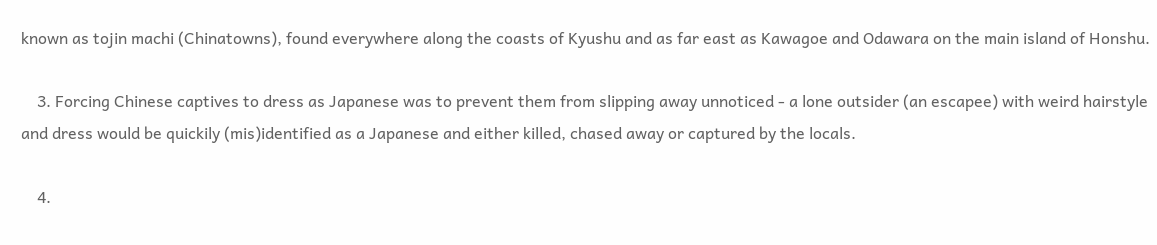known as tojin machi (Chinatowns), found everywhere along the coasts of Kyushu and as far east as Kawagoe and Odawara on the main island of Honshu.

    3. Forcing Chinese captives to dress as Japanese was to prevent them from slipping away unnoticed - a lone outsider (an escapee) with weird hairstyle and dress would be quickily (mis)identified as a Japanese and either killed, chased away or captured by the locals.

    4.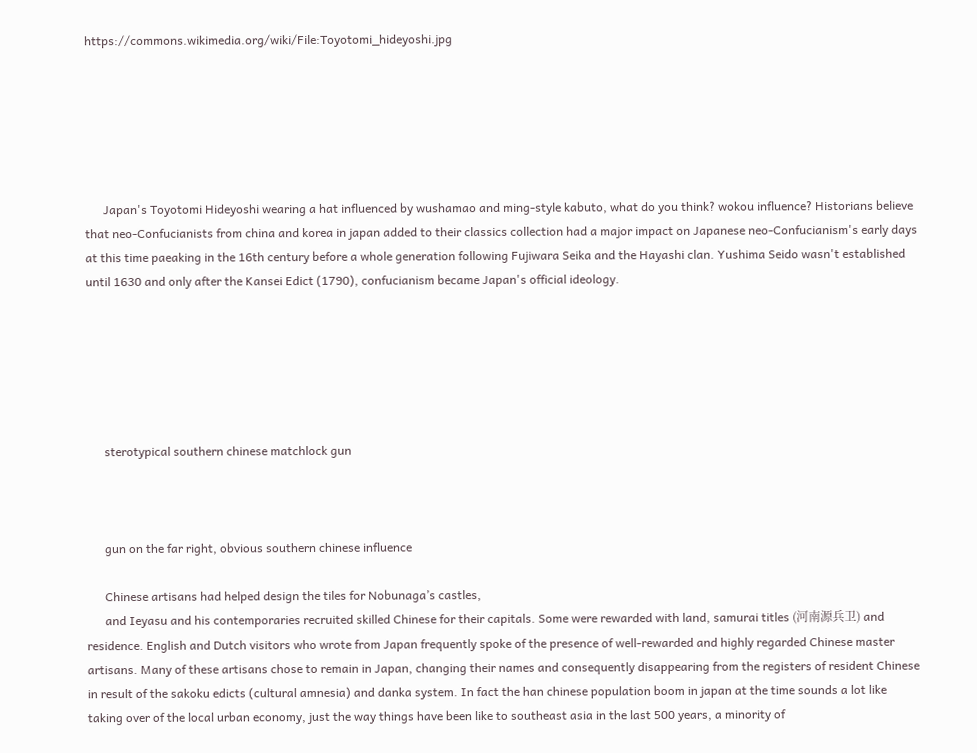https://commons.wikimedia.org/wiki/File:Toyotomi_hideyoshi.jpg






      Japan's Toyotomi Hideyoshi wearing a hat influenced by wushamao and ming-style kabuto, what do you think? wokou influence? Historians believe that neo-Confucianists from china and korea in japan added to their classics collection had a major impact on Japanese neo-Confucianism's early days at this time paeaking in the 16th century before a whole generation following Fujiwara Seika and the Hayashi clan. Yushima Seido wasn't established until 1630 and only after the Kansei Edict (1790), confucianism became Japan's official ideology.






      sterotypical southern chinese matchlock gun



      gun on the far right, obvious southern chinese influence

      Chinese artisans had helped design the tiles for Nobunaga’s castles,
      and Ieyasu and his contemporaries recruited skilled Chinese for their capitals. Some were rewarded with land, samurai titles (河南源兵卫) and residence. English and Dutch visitors who wrote from Japan frequently spoke of the presence of well-rewarded and highly regarded Chinese master artisans. Many of these artisans chose to remain in Japan, changing their names and consequently disappearing from the registers of resident Chinese in result of the sakoku edicts (cultural amnesia) and danka system. In fact the han chinese population boom in japan at the time sounds a lot like taking over of the local urban economy, just the way things have been like to southeast asia in the last 500 years, a minority of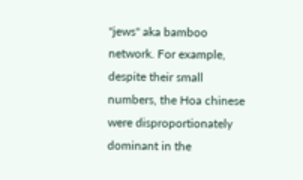"jews" aka bamboo network. For example, despite their small numbers, the Hoa chinese were disproportionately dominant in the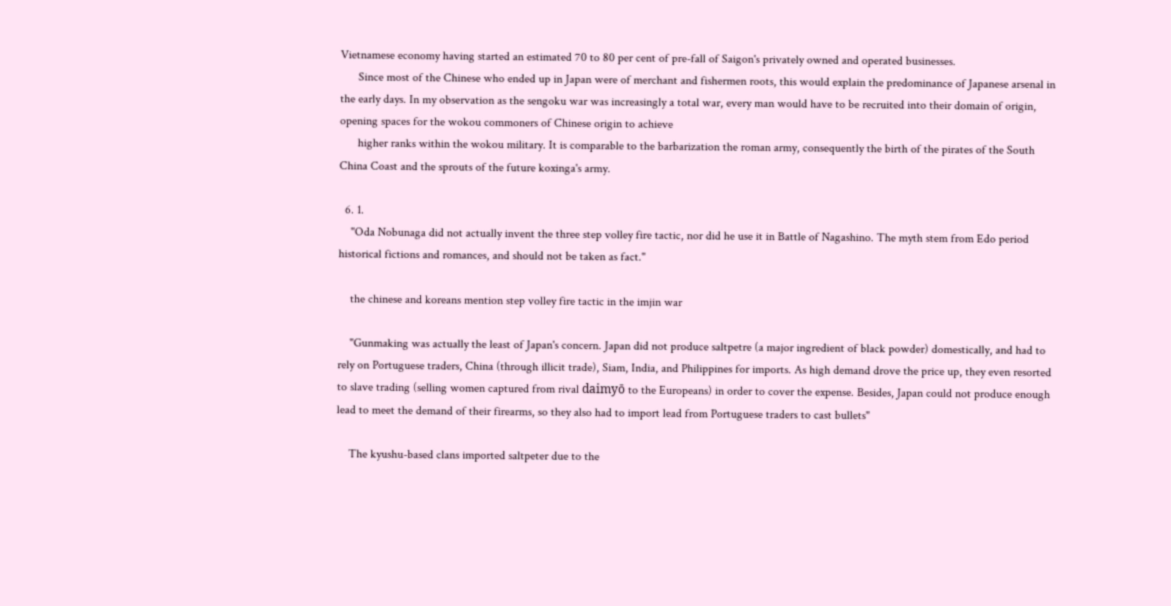Vietnamese economy having started an estimated 70 to 80 per cent of pre-fall of Saigon's privately owned and operated businesses.
      Since most of the Chinese who ended up in Japan were of merchant and fishermen roots, this would explain the predominance of Japanese arsenal in the early days. In my observation as the sengoku war was increasingly a total war, every man would have to be recruited into their domain of origin, opening spaces for the wokou commoners of Chinese origin to achieve
      higher ranks within the wokou military. It is comparable to the barbarization the roman army, consequently the birth of the pirates of the South China Coast and the sprouts of the future koxinga's army.

  6. 1.
    "Oda Nobunaga did not actually invent the three step volley fire tactic, nor did he use it in Battle of Nagashino. The myth stem from Edo period historical fictions and romances, and should not be taken as fact."

    the chinese and koreans mention step volley fire tactic in the imjin war

    "Gunmaking was actually the least of Japan's concern. Japan did not produce saltpetre (a major ingredient of black powder) domestically, and had to rely on Portuguese traders, China (through illicit trade), Siam, India, and Philippines for imports. As high demand drove the price up, they even resorted to slave trading (selling women captured from rival daimyō to the Europeans) in order to cover the expense. Besides, Japan could not produce enough lead to meet the demand of their firearms, so they also had to import lead from Portuguese traders to cast bullets"

    The kyushu-based clans imported saltpeter due to the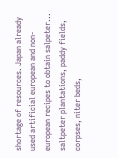shortage of resources. Japan already used artificial european and non-european recipes to obtain salpeter... saltpeter plantations, paddy fields, corpses, niter beds,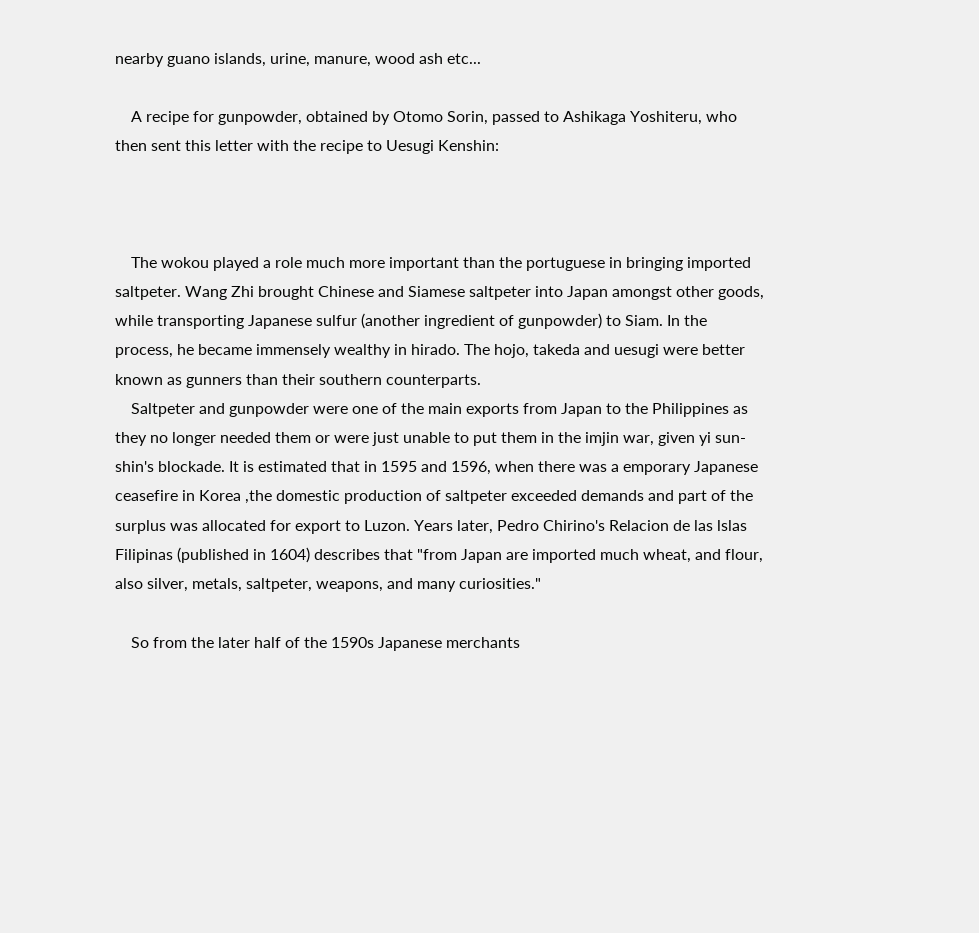nearby guano islands, urine, manure, wood ash etc...

    A recipe for gunpowder, obtained by Otomo Sorin, passed to Ashikaga Yoshiteru, who then sent this letter with the recipe to Uesugi Kenshin:



    The wokou played a role much more important than the portuguese in bringing imported saltpeter. Wang Zhi brought Chinese and Siamese saltpeter into Japan amongst other goods, while transporting Japanese sulfur (another ingredient of gunpowder) to Siam. In the process, he became immensely wealthy in hirado. The hojo, takeda and uesugi were better known as gunners than their southern counterparts.
    Saltpeter and gunpowder were one of the main exports from Japan to the Philippines as they no longer needed them or were just unable to put them in the imjin war, given yi sun-shin's blockade. It is estimated that in 1595 and 1596, when there was a emporary Japanese ceasefire in Korea ,the domestic production of saltpeter exceeded demands and part of the surplus was allocated for export to Luzon. Years later, Pedro Chirino's Relacion de las lslas Filipinas (published in 1604) describes that "from Japan are imported much wheat, and flour, also silver, metals, saltpeter, weapons, and many curiosities."

    So from the later half of the 1590s Japanese merchants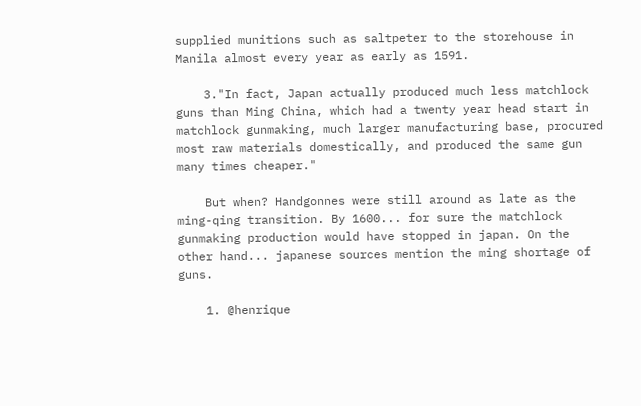supplied munitions such as saltpeter to the storehouse in Manila almost every year as early as 1591.

    3."In fact, Japan actually produced much less matchlock guns than Ming China, which had a twenty year head start in matchlock gunmaking, much larger manufacturing base, procured most raw materials domestically, and produced the same gun many times cheaper."

    But when? Handgonnes were still around as late as the ming-qing transition. By 1600... for sure the matchlock gunmaking production would have stopped in japan. On the other hand... japanese sources mention the ming shortage of guns.

    1. @henrique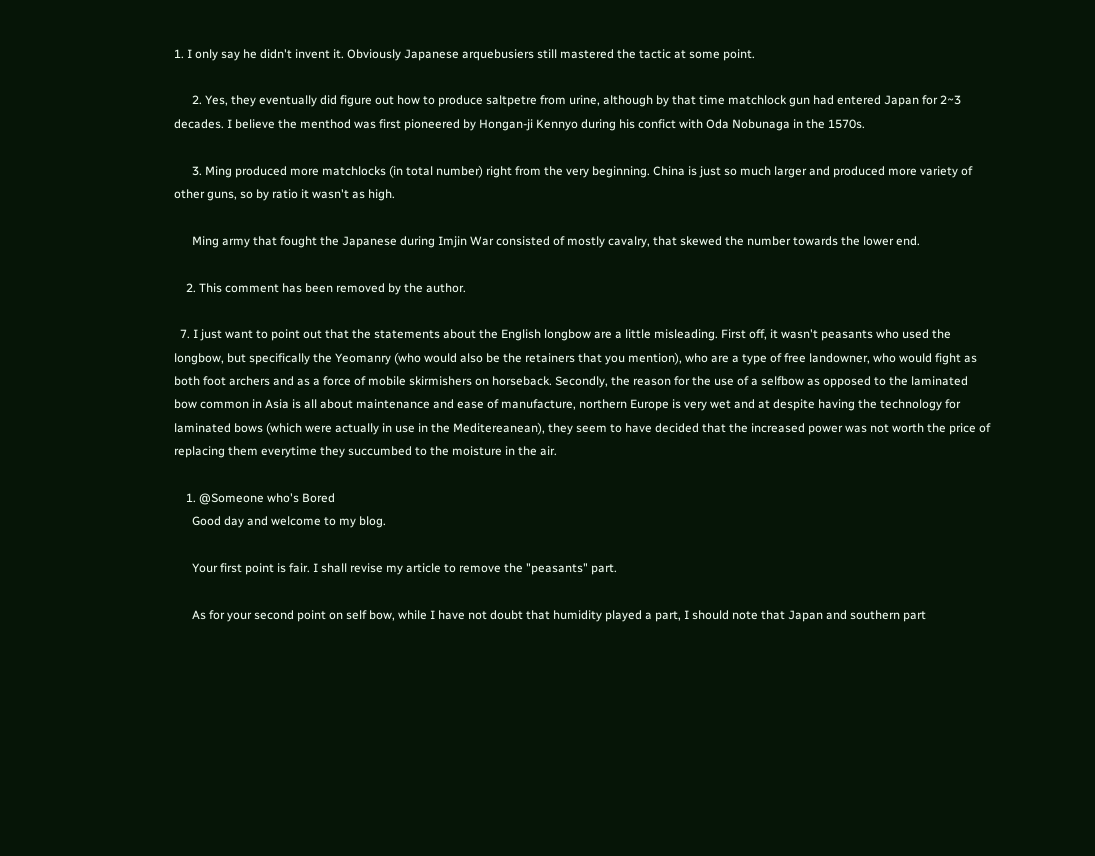1. I only say he didn't invent it. Obviously Japanese arquebusiers still mastered the tactic at some point.

      2. Yes, they eventually did figure out how to produce saltpetre from urine, although by that time matchlock gun had entered Japan for 2~3 decades. I believe the menthod was first pioneered by Hongan-ji Kennyo during his confict with Oda Nobunaga in the 1570s.

      3. Ming produced more matchlocks (in total number) right from the very beginning. China is just so much larger and produced more variety of other guns, so by ratio it wasn't as high.

      Ming army that fought the Japanese during Imjin War consisted of mostly cavalry, that skewed the number towards the lower end.

    2. This comment has been removed by the author.

  7. I just want to point out that the statements about the English longbow are a little misleading. First off, it wasn't peasants who used the longbow, but specifically the Yeomanry (who would also be the retainers that you mention), who are a type of free landowner, who would fight as both foot archers and as a force of mobile skirmishers on horseback. Secondly, the reason for the use of a selfbow as opposed to the laminated bow common in Asia is all about maintenance and ease of manufacture, northern Europe is very wet and at despite having the technology for laminated bows (which were actually in use in the Meditereanean), they seem to have decided that the increased power was not worth the price of replacing them everytime they succumbed to the moisture in the air.

    1. @Someone who's Bored
      Good day and welcome to my blog.

      Your first point is fair. I shall revise my article to remove the "peasants" part.

      As for your second point on self bow, while I have not doubt that humidity played a part, I should note that Japan and southern part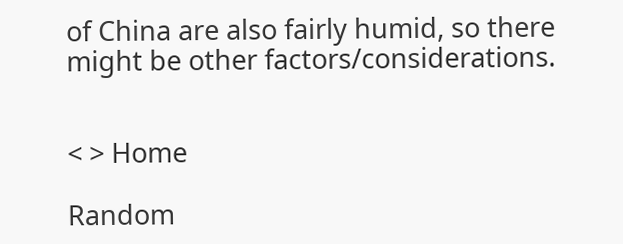of China are also fairly humid, so there might be other factors/considerations.


< > Home

Random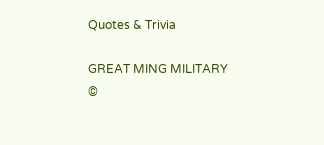Quotes & Trivia

GREAT MING MILITARY ©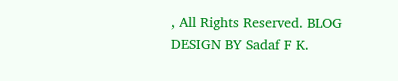, All Rights Reserved. BLOG DESIGN BY Sadaf F K.